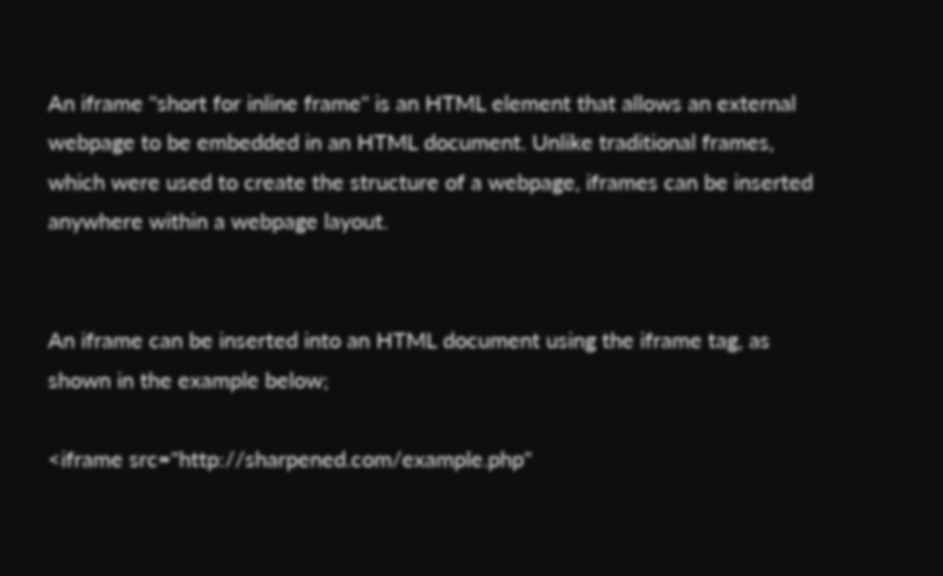An iframe ''short for inline frame'' is an HTML element that allows an external webpage to be embedded in an HTML document. Unlike traditional frames, which were used to create the structure of a webpage, iframes can be inserted anywhere within a webpage layout.


An iframe can be inserted into an HTML document using the iframe tag, as shown in the example below;

<iframe src="http://sharpened.com/example.php"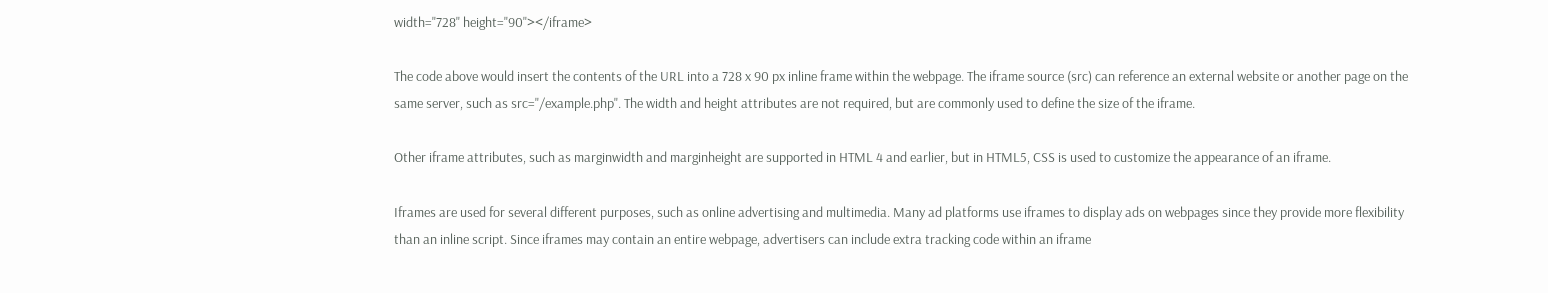width="728" height="90"></iframe>

The code above would insert the contents of the URL into a 728 x 90 px inline frame within the webpage. The iframe source (src) can reference an external website or another page on the same server, such as src="/example.php". The width and height attributes are not required, but are commonly used to define the size of the iframe.

Other iframe attributes, such as marginwidth and marginheight are supported in HTML 4 and earlier, but in HTML5, CSS is used to customize the appearance of an iframe.

Iframes are used for several different purposes, such as online advertising and multimedia. Many ad platforms use iframes to display ads on webpages since they provide more flexibility than an inline script. Since iframes may contain an entire webpage, advertisers can include extra tracking code within an iframe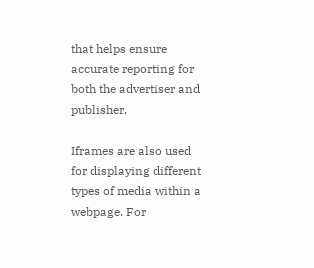that helps ensure accurate reporting for both the advertiser and publisher.

Iframes are also used for displaying different types of media within a webpage. For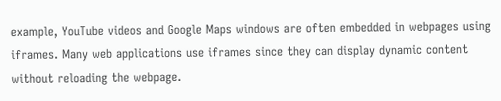example, YouTube videos and Google Maps windows are often embedded in webpages using iframes. Many web applications use iframes since they can display dynamic content without reloading the webpage.